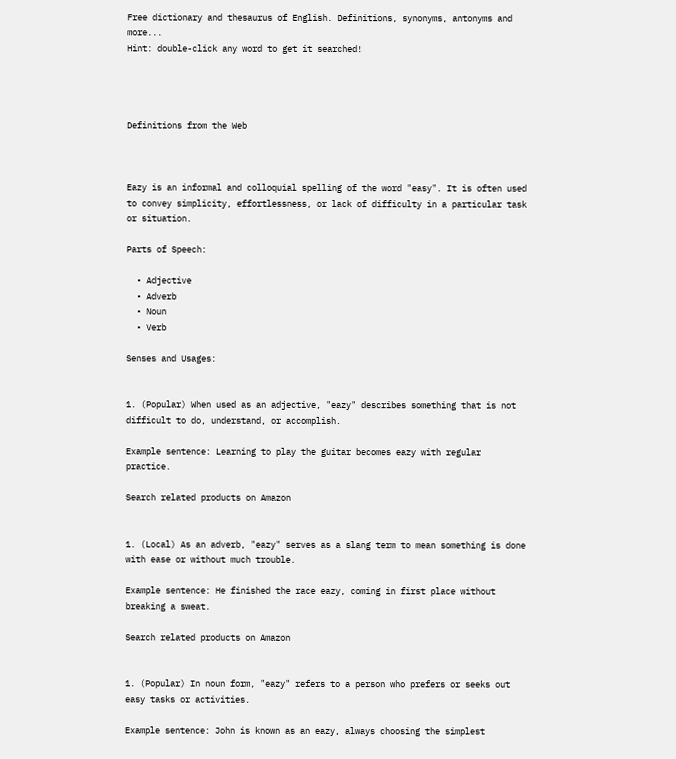Free dictionary and thesaurus of English. Definitions, synonyms, antonyms and more...
Hint: double-click any word to get it searched!




Definitions from the Web



Eazy is an informal and colloquial spelling of the word "easy". It is often used to convey simplicity, effortlessness, or lack of difficulty in a particular task or situation.

Parts of Speech:

  • Adjective
  • Adverb
  • Noun
  • Verb

Senses and Usages:


1. (Popular) When used as an adjective, "eazy" describes something that is not difficult to do, understand, or accomplish.

Example sentence: Learning to play the guitar becomes eazy with regular practice.

Search related products on Amazon


1. (Local) As an adverb, "eazy" serves as a slang term to mean something is done with ease or without much trouble.

Example sentence: He finished the race eazy, coming in first place without breaking a sweat.

Search related products on Amazon


1. (Popular) In noun form, "eazy" refers to a person who prefers or seeks out easy tasks or activities.

Example sentence: John is known as an eazy, always choosing the simplest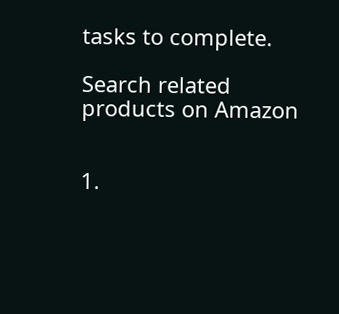tasks to complete.

Search related products on Amazon


1.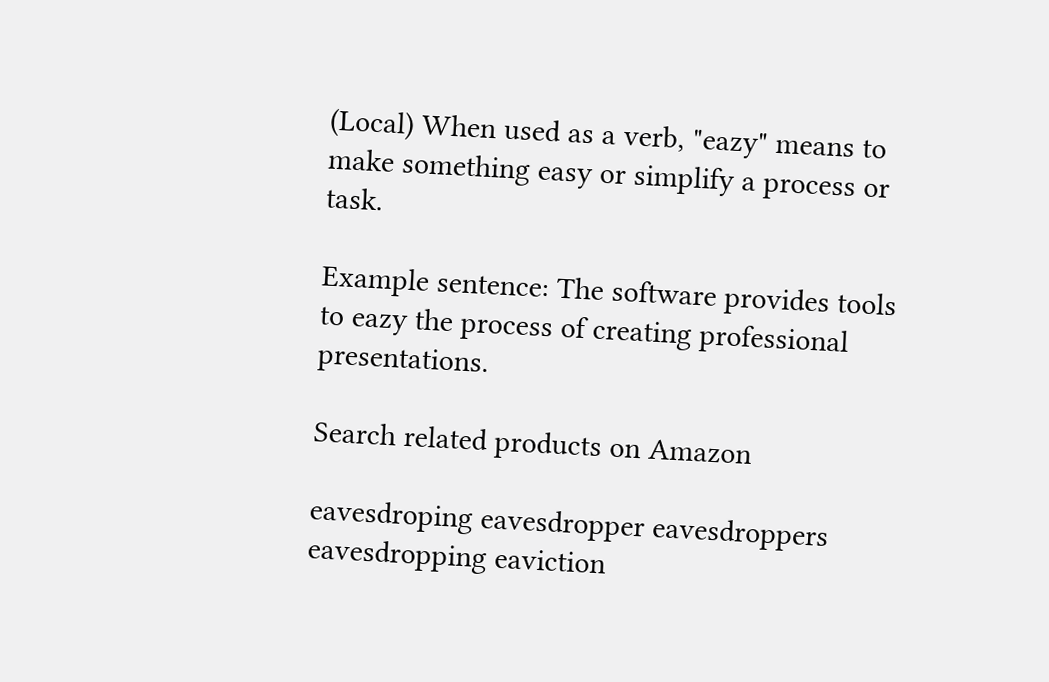(Local) When used as a verb, "eazy" means to make something easy or simplify a process or task.

Example sentence: The software provides tools to eazy the process of creating professional presentations.

Search related products on Amazon

eavesdroping eavesdropper eavesdroppers eavesdropping eaviction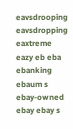eavsdrooping eavsdropping eaxtreme eazy eb eba ebanking ebaum s ebay-owned ebay ebay s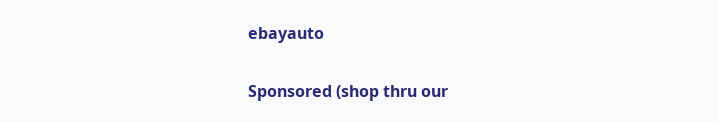ebayauto

Sponsored (shop thru our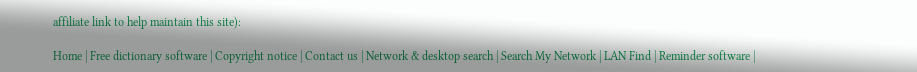affiliate link to help maintain this site):

Home | Free dictionary software | Copyright notice | Contact us | Network & desktop search | Search My Network | LAN Find | Reminder software |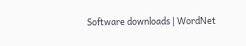Software downloads | WordNet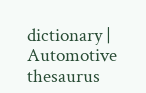dictionary | Automotive thesaurus